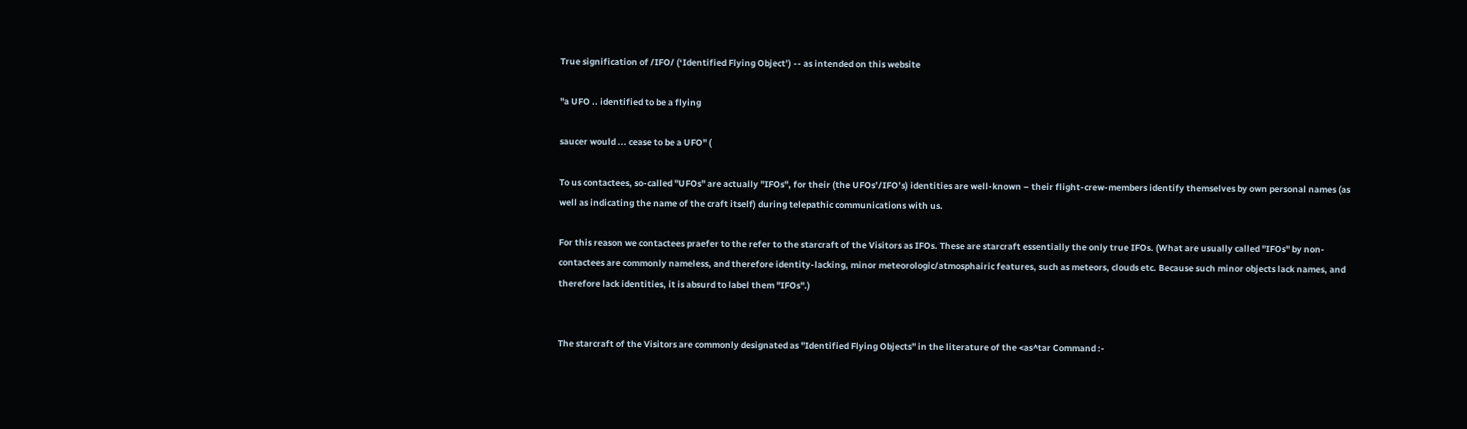True signification of /IFO/ (‘Identified Flying Object’) -- as intended on this website

"a UFO .. identified to be a flying

saucer would ... cease to be a UFO" (

To us contactees, so-called "UFOs" are actually "IFOs", for their (the UFOs’/IFO’s) identities are well-known – their flight-crew-members identify themselves by own personal names (as well as indicating the name of the craft itself) during telepathic communications with us.

For this reason we contactees praefer to the refer to the starcraft of the Visitors as IFOs. These are starcraft essentially the only true IFOs. (What are usually called "IFOs" by non-contactees are commonly nameless, and therefore identity-lacking, minor meteorologic/atmosphairic features, such as meteors, clouds etc. Because such minor objects lack names, and therefore lack identities, it is absurd to label them "IFOs".)


The starcraft of the Visitors are commonly designated as "Identified Flying Objects" in the literature of the <as^tar Command :-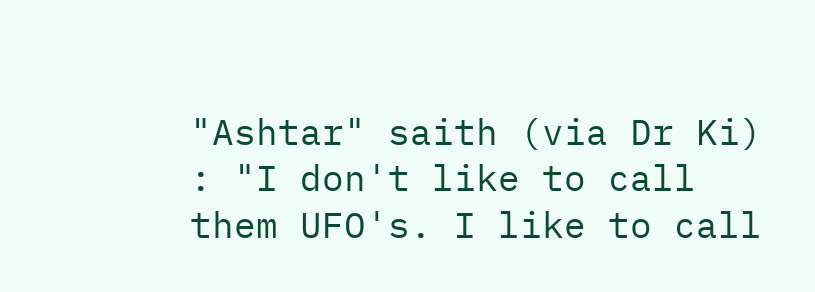"Ashtar" saith (via Dr Ki) : "I don't like to call them UFO's. I like to call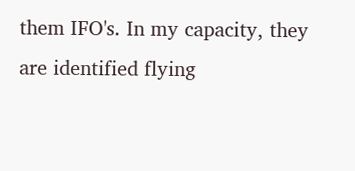them IFO's. In my capacity, they are identified flying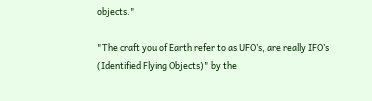objects."

"The craft you of Earth refer to as UFO’s, are really IFO’s (Identified Flying Objects)" by the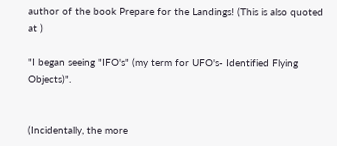author of the book Prepare for the Landings! (This is also quoted at )

"I began seeing "IFO's" (my term for UFO's- Identified Flying Objects)".


(Incidentally, the more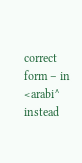correct form – in <arabi^ instead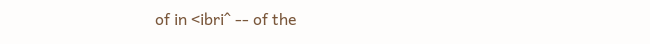of in <ibri^ -- of the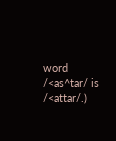word /<as^tar/ is /<attar/.)